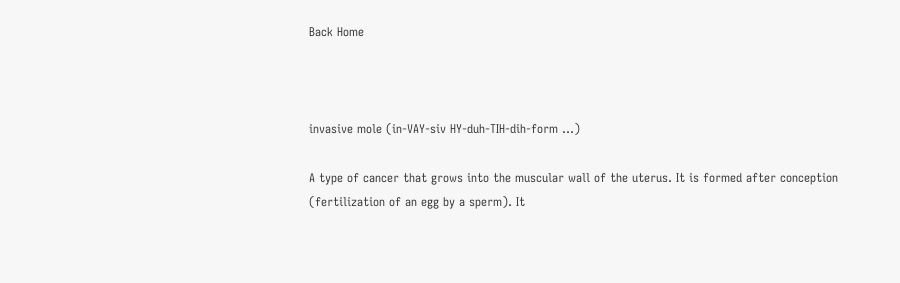Back Home



invasive mole (in-VAY-siv HY-duh-TIH-dih-form …)

A type of cancer that grows into the muscular wall of the uterus. It is formed after conception (fertilization of an egg by a sperm). It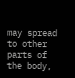may spread to other parts of the body,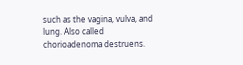such as the vagina, vulva, and lung. Also called chorioadenoma destruens.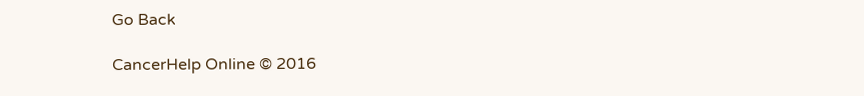Go Back

CancerHelp Online © 2016